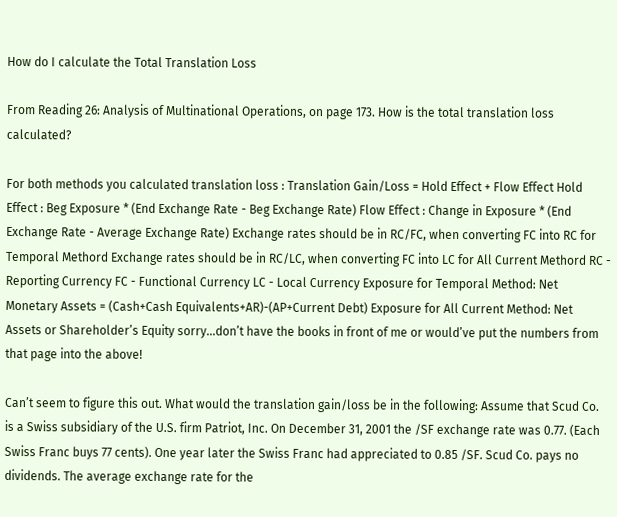How do I calculate the Total Translation Loss

From Reading 26: Analysis of Multinational Operations, on page 173. How is the total translation loss calculated?

For both methods you calculated translation loss : Translation Gain/Loss = Hold Effect + Flow Effect Hold Effect : Beg Exposure * (End Exchange Rate - Beg Exchange Rate) Flow Effect : Change in Exposure * (End Exchange Rate - Average Exchange Rate) Exchange rates should be in RC/FC, when converting FC into RC for Temporal Methord Exchange rates should be in RC/LC, when converting FC into LC for All Current Methord RC - Reporting Currency FC - Functional Currency LC - Local Currency Exposure for Temporal Method: Net Monetary Assets = (Cash+Cash Equivalents+AR)-(AP+Current Debt) Exposure for All Current Method: Net Assets or Shareholder’s Equity sorry…don’t have the books in front of me or would’ve put the numbers from that page into the above!

Can’t seem to figure this out. What would the translation gain/loss be in the following: Assume that Scud Co. is a Swiss subsidiary of the U.S. firm Patriot, Inc. On December 31, 2001 the /SF exchange rate was 0.77. (Each Swiss Franc buys 77 cents). One year later the Swiss Franc had appreciated to 0.85 /SF. Scud Co. pays no dividends. The average exchange rate for the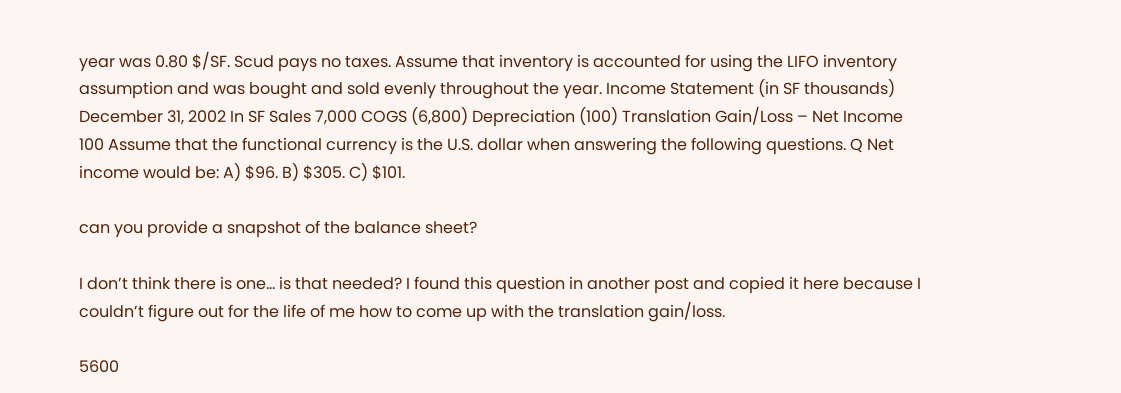year was 0.80 $/SF. Scud pays no taxes. Assume that inventory is accounted for using the LIFO inventory assumption and was bought and sold evenly throughout the year. Income Statement (in SF thousands) December 31, 2002 In SF Sales 7,000 COGS (6,800) Depreciation (100) Translation Gain/Loss – Net Income 100 Assume that the functional currency is the U.S. dollar when answering the following questions. Q Net income would be: A) $96. B) $305. C) $101.

can you provide a snapshot of the balance sheet?

I don’t think there is one… is that needed? I found this question in another post and copied it here because I couldn’t figure out for the life of me how to come up with the translation gain/loss.

5600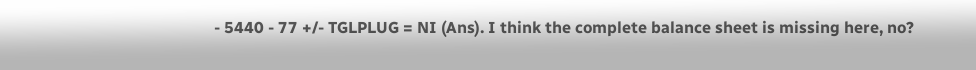- 5440 - 77 +/- TGLPLUG = NI (Ans). I think the complete balance sheet is missing here, no?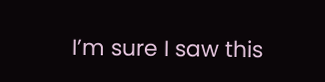I’m sure I saw this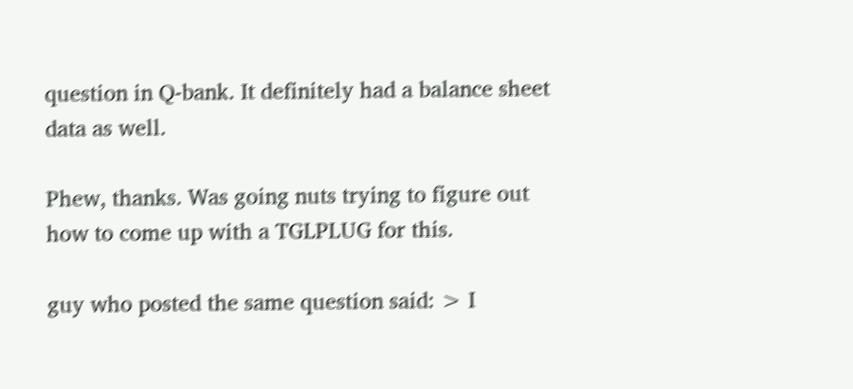question in Q-bank. It definitely had a balance sheet data as well.

Phew, thanks. Was going nuts trying to figure out how to come up with a TGLPLUG for this.

guy who posted the same question said: > I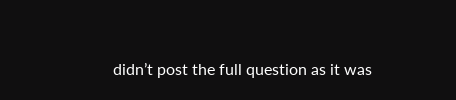didn’t post the full question as it was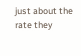just about the rate they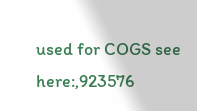used for COGS see here:,923576